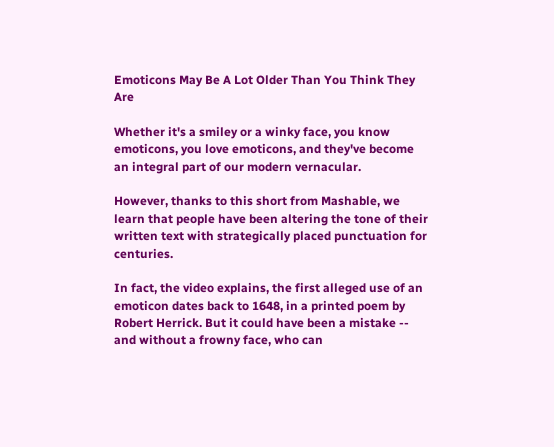Emoticons May Be A Lot Older Than You Think They Are

Whether it's a smiley or a winky face, you know emoticons, you love emoticons, and they've become an integral part of our modern vernacular.

However, thanks to this short from Mashable, we learn that people have been altering the tone of their written text with strategically placed punctuation for centuries.

In fact, the video explains, the first alleged use of an emoticon dates back to 1648, in a printed poem by Robert Herrick. But it could have been a mistake -- and without a frowny face, who can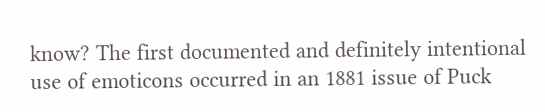know? The first documented and definitely intentional use of emoticons occurred in an 1881 issue of Puck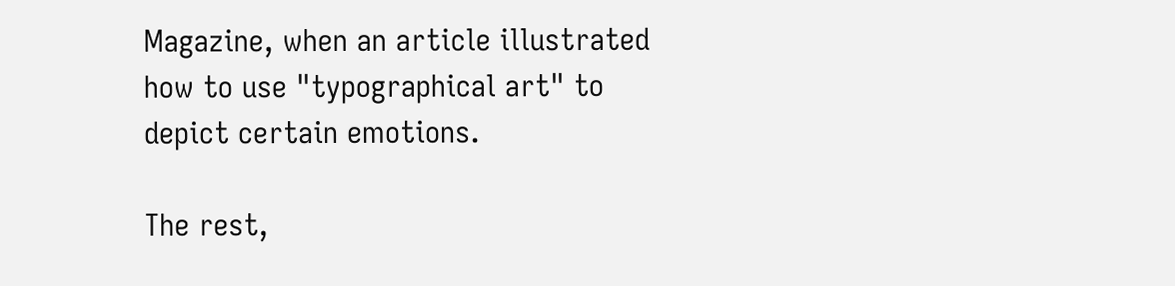Magazine, when an article illustrated how to use "typographical art" to depict certain emotions.

The rest,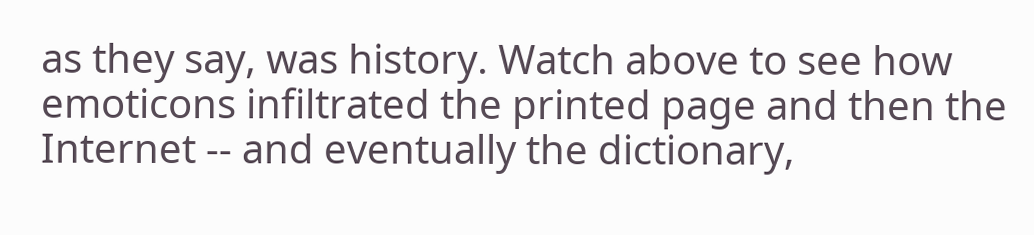as they say, was history. Watch above to see how emoticons infiltrated the printed page and then the Internet -- and eventually the dictionary,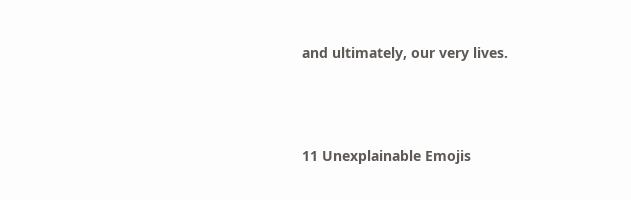and ultimately, our very lives.



11 Unexplainable Emojis